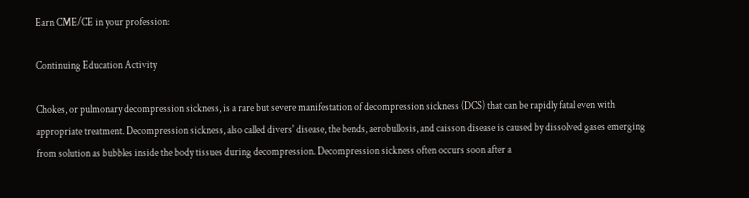Earn CME/CE in your profession:

Continuing Education Activity

Chokes, or pulmonary decompression sickness, is a rare but severe manifestation of decompression sickness (DCS) that can be rapidly fatal even with appropriate treatment. Decompression sickness, also called divers' disease, the bends, aerobullosis, and caisson disease is caused by dissolved gases emerging from solution as bubbles inside the body tissues during decompression. Decompression sickness often occurs soon after a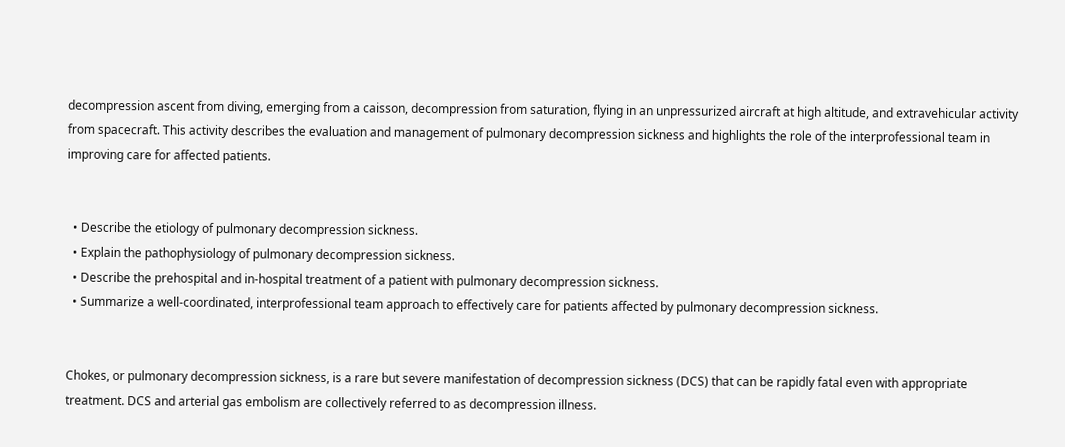decompression ascent from diving, emerging from a caisson, decompression from saturation, flying in an unpressurized aircraft at high altitude, and extravehicular activity from spacecraft. This activity describes the evaluation and management of pulmonary decompression sickness and highlights the role of the interprofessional team in improving care for affected patients.


  • Describe the etiology of pulmonary decompression sickness.
  • Explain the pathophysiology of pulmonary decompression sickness.
  • Describe the prehospital and in-hospital treatment of a patient with pulmonary decompression sickness.
  • Summarize a well-coordinated, interprofessional team approach to effectively care for patients affected by pulmonary decompression sickness.


Chokes, or pulmonary decompression sickness, is a rare but severe manifestation of decompression sickness (DCS) that can be rapidly fatal even with appropriate treatment. DCS and arterial gas embolism are collectively referred to as decompression illness.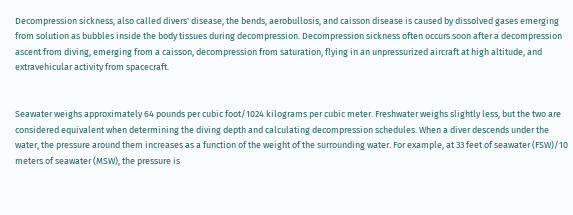Decompression sickness, also called divers' disease, the bends, aerobullosis, and caisson disease is caused by dissolved gases emerging from solution as bubbles inside the body tissues during decompression. Decompression sickness often occurs soon after a decompression ascent from diving, emerging from a caisson, decompression from saturation, flying in an unpressurized aircraft at high altitude, and extravehicular activity from spacecraft.


Seawater weighs approximately 64 pounds per cubic foot/1024 kilograms per cubic meter. Freshwater weighs slightly less, but the two are considered equivalent when determining the diving depth and calculating decompression schedules. When a diver descends under the water, the pressure around them increases as a function of the weight of the surrounding water. For example, at 33 feet of seawater (FSW)/10 meters of seawater (MSW), the pressure is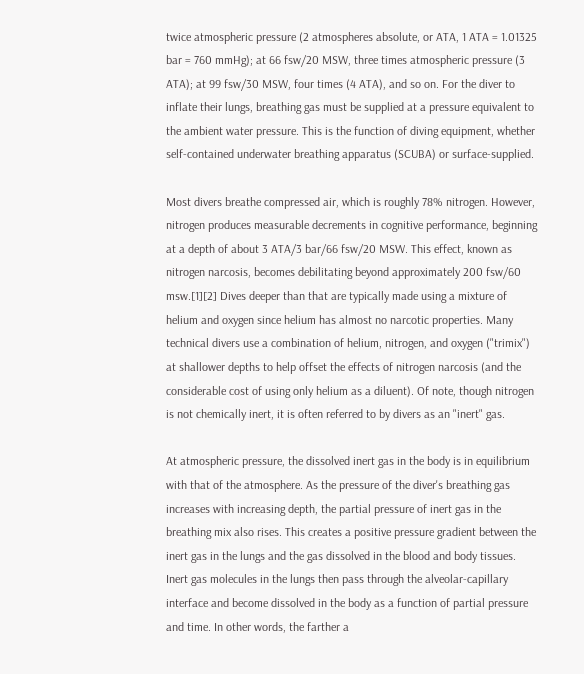twice atmospheric pressure (2 atmospheres absolute, or ATA, 1 ATA = 1.01325 bar = 760 mmHg); at 66 fsw/20 MSW, three times atmospheric pressure (3 ATA); at 99 fsw/30 MSW, four times (4 ATA), and so on. For the diver to inflate their lungs, breathing gas must be supplied at a pressure equivalent to the ambient water pressure. This is the function of diving equipment, whether self-contained underwater breathing apparatus (SCUBA) or surface-supplied.

Most divers breathe compressed air, which is roughly 78% nitrogen. However, nitrogen produces measurable decrements in cognitive performance, beginning at a depth of about 3 ATA/3 bar/66 fsw/20 MSW. This effect, known as nitrogen narcosis, becomes debilitating beyond approximately 200 fsw/60 msw.[1][2] Dives deeper than that are typically made using a mixture of helium and oxygen since helium has almost no narcotic properties. Many technical divers use a combination of helium, nitrogen, and oxygen ("trimix") at shallower depths to help offset the effects of nitrogen narcosis (and the considerable cost of using only helium as a diluent). Of note, though nitrogen is not chemically inert, it is often referred to by divers as an "inert" gas.

At atmospheric pressure, the dissolved inert gas in the body is in equilibrium with that of the atmosphere. As the pressure of the diver's breathing gas increases with increasing depth, the partial pressure of inert gas in the breathing mix also rises. This creates a positive pressure gradient between the inert gas in the lungs and the gas dissolved in the blood and body tissues. Inert gas molecules in the lungs then pass through the alveolar-capillary interface and become dissolved in the body as a function of partial pressure and time. In other words, the farther a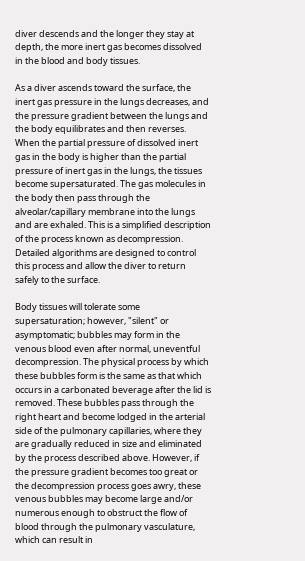diver descends and the longer they stay at depth, the more inert gas becomes dissolved in the blood and body tissues.

As a diver ascends toward the surface, the inert gas pressure in the lungs decreases, and the pressure gradient between the lungs and the body equilibrates and then reverses. When the partial pressure of dissolved inert gas in the body is higher than the partial pressure of inert gas in the lungs, the tissues become supersaturated. The gas molecules in the body then pass through the alveolar/capillary membrane into the lungs and are exhaled. This is a simplified description of the process known as decompression. Detailed algorithms are designed to control this process and allow the diver to return safely to the surface.

Body tissues will tolerate some supersaturation; however, "silent" or asymptomatic; bubbles may form in the venous blood even after normal, uneventful decompression. The physical process by which these bubbles form is the same as that which occurs in a carbonated beverage after the lid is removed. These bubbles pass through the right heart and become lodged in the arterial side of the pulmonary capillaries, where they are gradually reduced in size and eliminated by the process described above. However, if the pressure gradient becomes too great or the decompression process goes awry, these venous bubbles may become large and/or numerous enough to obstruct the flow of blood through the pulmonary vasculature, which can result in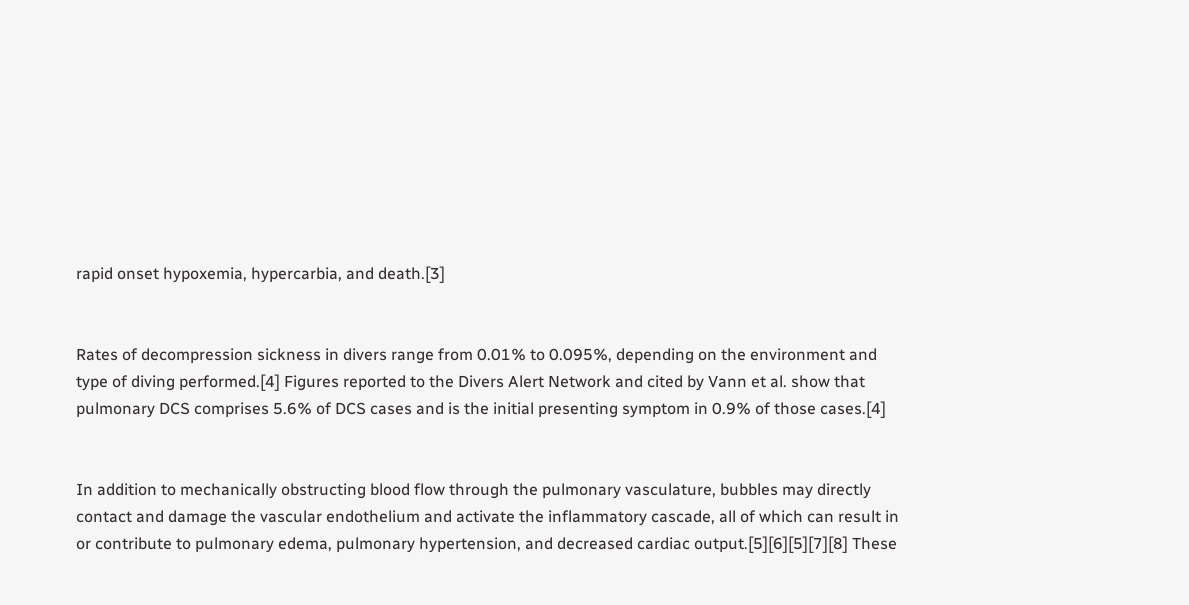rapid onset hypoxemia, hypercarbia, and death.[3]


Rates of decompression sickness in divers range from 0.01% to 0.095%, depending on the environment and type of diving performed.[4] Figures reported to the Divers Alert Network and cited by Vann et al. show that pulmonary DCS comprises 5.6% of DCS cases and is the initial presenting symptom in 0.9% of those cases.[4]


In addition to mechanically obstructing blood flow through the pulmonary vasculature, bubbles may directly contact and damage the vascular endothelium and activate the inflammatory cascade, all of which can result in or contribute to pulmonary edema, pulmonary hypertension, and decreased cardiac output.[5][6][5][7][8] These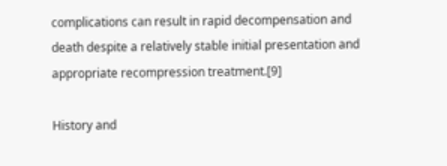complications can result in rapid decompensation and death despite a relatively stable initial presentation and appropriate recompression treatment.[9]

History and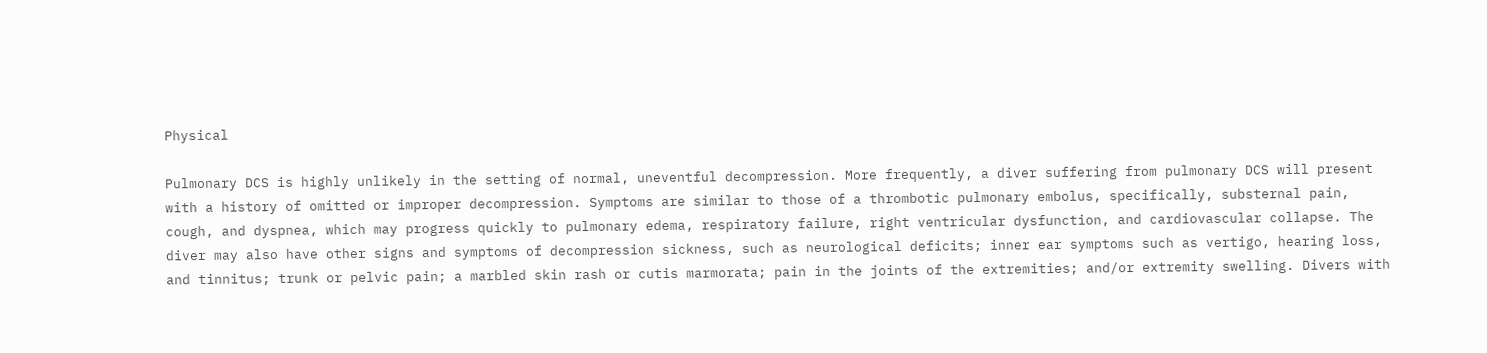Physical

Pulmonary DCS is highly unlikely in the setting of normal, uneventful decompression. More frequently, a diver suffering from pulmonary DCS will present with a history of omitted or improper decompression. Symptoms are similar to those of a thrombotic pulmonary embolus, specifically, substernal pain, cough, and dyspnea, which may progress quickly to pulmonary edema, respiratory failure, right ventricular dysfunction, and cardiovascular collapse. The diver may also have other signs and symptoms of decompression sickness, such as neurological deficits; inner ear symptoms such as vertigo, hearing loss, and tinnitus; trunk or pelvic pain; a marbled skin rash or cutis marmorata; pain in the joints of the extremities; and/or extremity swelling. Divers with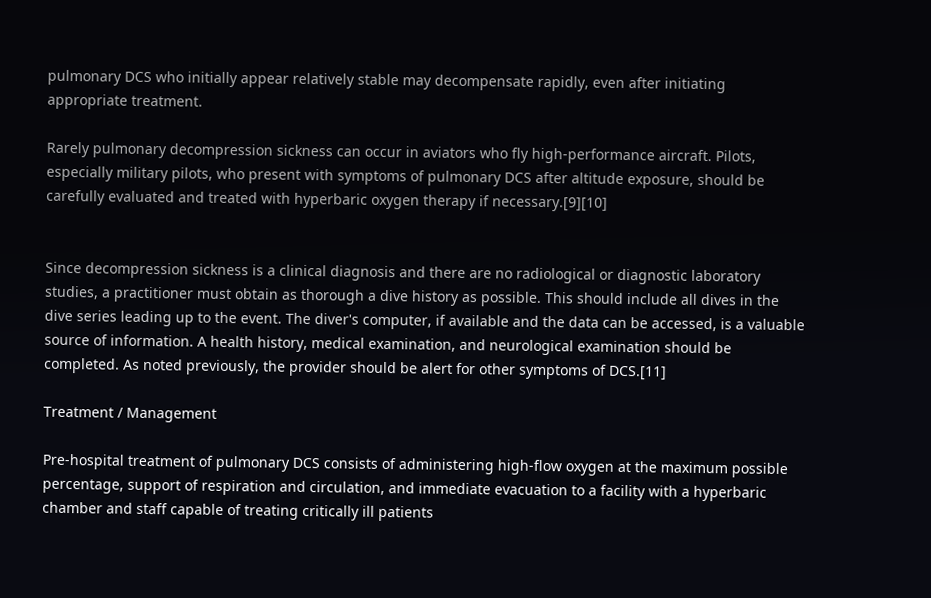pulmonary DCS who initially appear relatively stable may decompensate rapidly, even after initiating appropriate treatment.

Rarely pulmonary decompression sickness can occur in aviators who fly high-performance aircraft. Pilots, especially military pilots, who present with symptoms of pulmonary DCS after altitude exposure, should be carefully evaluated and treated with hyperbaric oxygen therapy if necessary.[9][10]


Since decompression sickness is a clinical diagnosis and there are no radiological or diagnostic laboratory studies, a practitioner must obtain as thorough a dive history as possible. This should include all dives in the dive series leading up to the event. The diver's computer, if available and the data can be accessed, is a valuable source of information. A health history, medical examination, and neurological examination should be completed. As noted previously, the provider should be alert for other symptoms of DCS.[11]

Treatment / Management

Pre-hospital treatment of pulmonary DCS consists of administering high-flow oxygen at the maximum possible percentage, support of respiration and circulation, and immediate evacuation to a facility with a hyperbaric chamber and staff capable of treating critically ill patients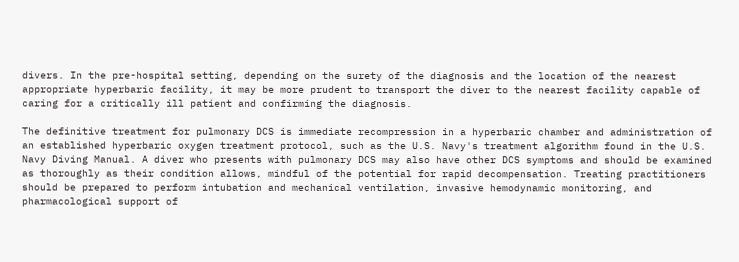divers. In the pre-hospital setting, depending on the surety of the diagnosis and the location of the nearest appropriate hyperbaric facility, it may be more prudent to transport the diver to the nearest facility capable of caring for a critically ill patient and confirming the diagnosis.

The definitive treatment for pulmonary DCS is immediate recompression in a hyperbaric chamber and administration of an established hyperbaric oxygen treatment protocol, such as the U.S. Navy's treatment algorithm found in the U.S. Navy Diving Manual. A diver who presents with pulmonary DCS may also have other DCS symptoms and should be examined as thoroughly as their condition allows, mindful of the potential for rapid decompensation. Treating practitioners should be prepared to perform intubation and mechanical ventilation, invasive hemodynamic monitoring, and pharmacological support of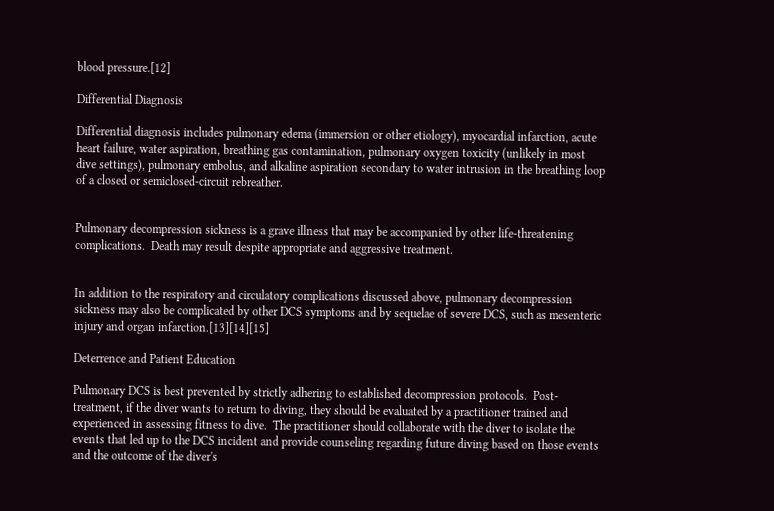blood pressure.[12]

Differential Diagnosis

Differential diagnosis includes pulmonary edema (immersion or other etiology), myocardial infarction, acute heart failure, water aspiration, breathing gas contamination, pulmonary oxygen toxicity (unlikely in most dive settings), pulmonary embolus, and alkaline aspiration secondary to water intrusion in the breathing loop of a closed or semiclosed-circuit rebreather.


Pulmonary decompression sickness is a grave illness that may be accompanied by other life-threatening complications.  Death may result despite appropriate and aggressive treatment.


In addition to the respiratory and circulatory complications discussed above, pulmonary decompression sickness may also be complicated by other DCS symptoms and by sequelae of severe DCS, such as mesenteric injury and organ infarction.[13][14][15]

Deterrence and Patient Education

Pulmonary DCS is best prevented by strictly adhering to established decompression protocols.  Post-treatment, if the diver wants to return to diving, they should be evaluated by a practitioner trained and experienced in assessing fitness to dive.  The practitioner should collaborate with the diver to isolate the events that led up to the DCS incident and provide counseling regarding future diving based on those events and the outcome of the diver's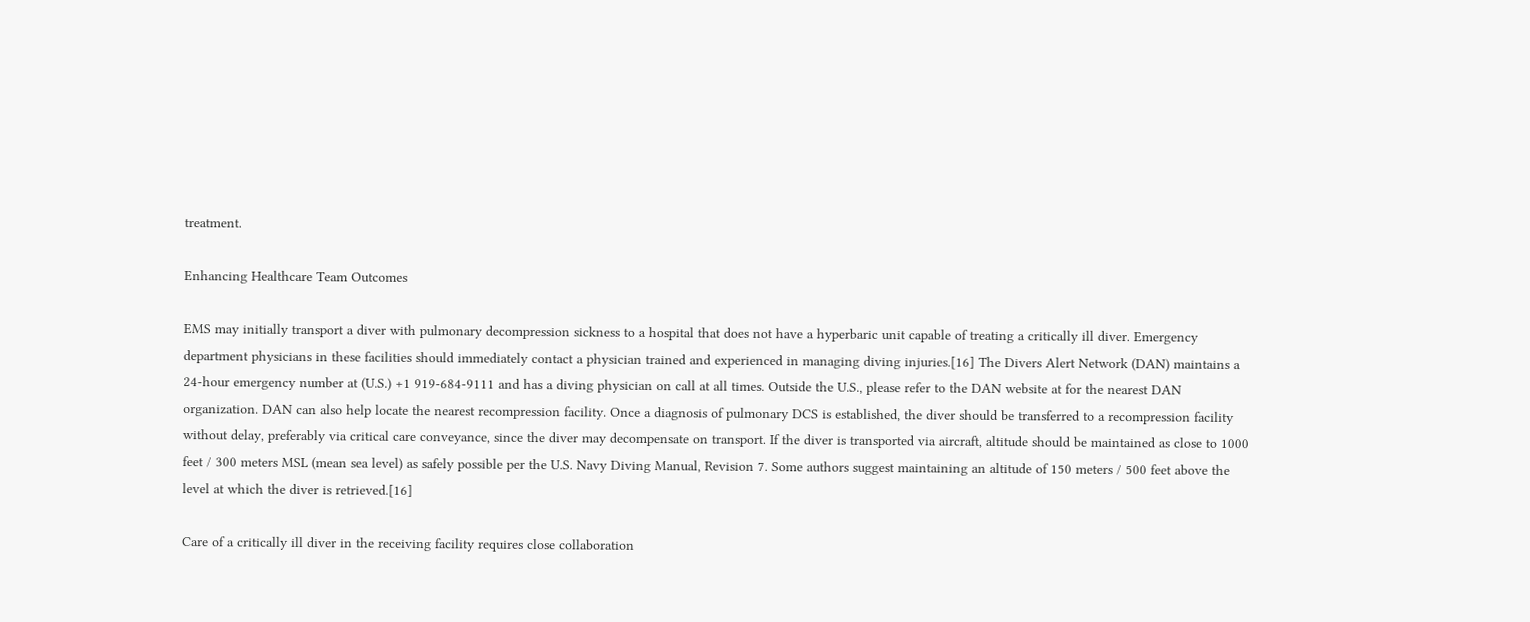treatment.

Enhancing Healthcare Team Outcomes

EMS may initially transport a diver with pulmonary decompression sickness to a hospital that does not have a hyperbaric unit capable of treating a critically ill diver. Emergency department physicians in these facilities should immediately contact a physician trained and experienced in managing diving injuries.[16] The Divers Alert Network (DAN) maintains a 24-hour emergency number at (U.S.) +1 919-684-9111 and has a diving physician on call at all times. Outside the U.S., please refer to the DAN website at for the nearest DAN organization. DAN can also help locate the nearest recompression facility. Once a diagnosis of pulmonary DCS is established, the diver should be transferred to a recompression facility without delay, preferably via critical care conveyance, since the diver may decompensate on transport. If the diver is transported via aircraft, altitude should be maintained as close to 1000 feet / 300 meters MSL (mean sea level) as safely possible per the U.S. Navy Diving Manual, Revision 7. Some authors suggest maintaining an altitude of 150 meters / 500 feet above the level at which the diver is retrieved.[16]

Care of a critically ill diver in the receiving facility requires close collaboration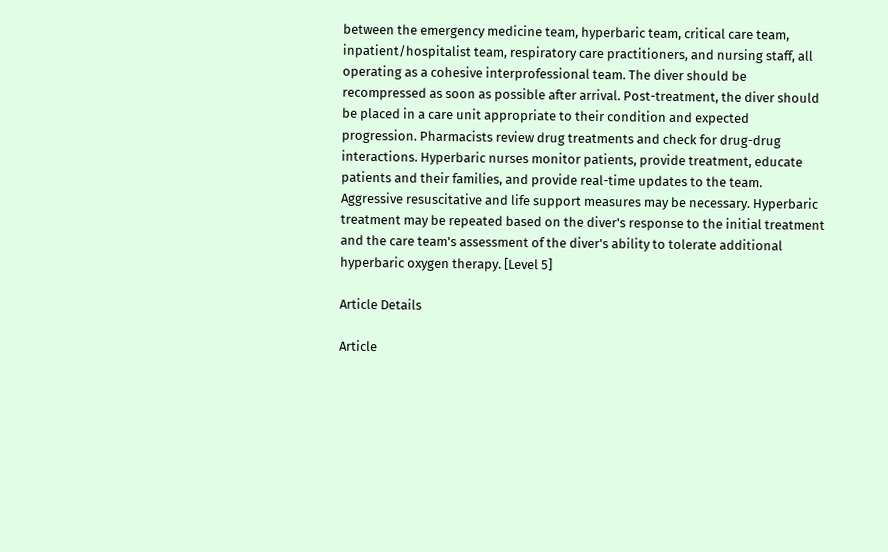between the emergency medicine team, hyperbaric team, critical care team, inpatient/hospitalist team, respiratory care practitioners, and nursing staff, all operating as a cohesive interprofessional team. The diver should be recompressed as soon as possible after arrival. Post-treatment, the diver should be placed in a care unit appropriate to their condition and expected progression. Pharmacists review drug treatments and check for drug-drug interactions. Hyperbaric nurses monitor patients, provide treatment, educate patients and their families, and provide real-time updates to the team. Aggressive resuscitative and life support measures may be necessary. Hyperbaric treatment may be repeated based on the diver's response to the initial treatment and the care team's assessment of the diver's ability to tolerate additional hyperbaric oxygen therapy. [Level 5]

Article Details

Article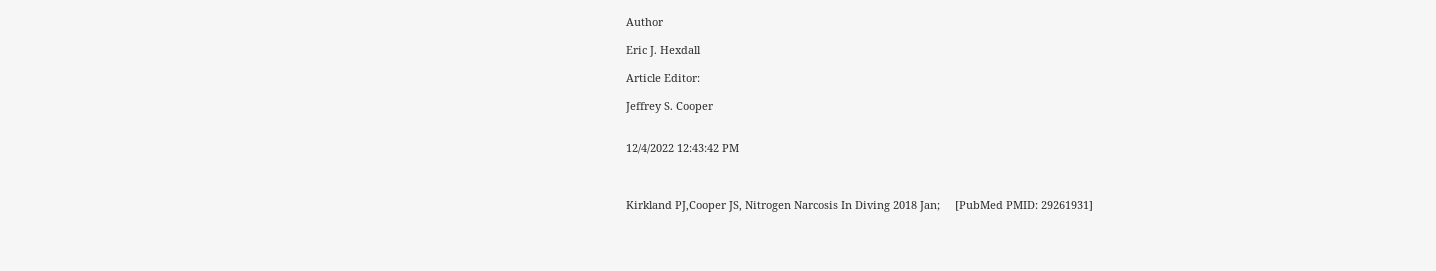Author

Eric J. Hexdall

Article Editor:

Jeffrey S. Cooper


12/4/2022 12:43:42 PM



Kirkland PJ,Cooper JS, Nitrogen Narcosis In Diving 2018 Jan;     [PubMed PMID: 29261931]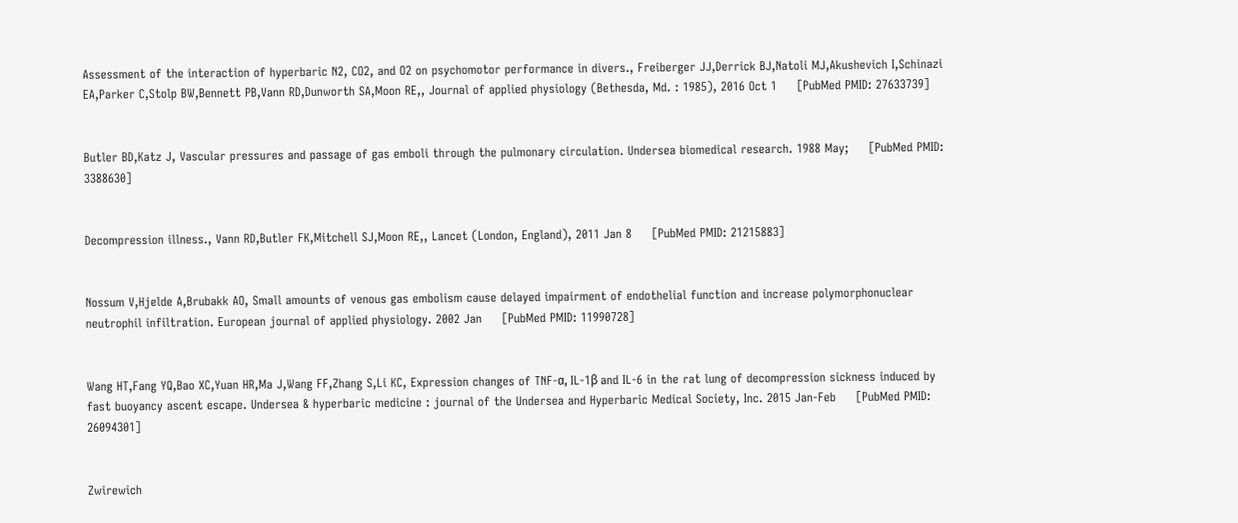Assessment of the interaction of hyperbaric N2, CO2, and O2 on psychomotor performance in divers., Freiberger JJ,Derrick BJ,Natoli MJ,Akushevich I,Schinazi EA,Parker C,Stolp BW,Bennett PB,Vann RD,Dunworth SA,Moon RE,, Journal of applied physiology (Bethesda, Md. : 1985), 2016 Oct 1     [PubMed PMID: 27633739]


Butler BD,Katz J, Vascular pressures and passage of gas emboli through the pulmonary circulation. Undersea biomedical research. 1988 May;     [PubMed PMID: 3388630]


Decompression illness., Vann RD,Butler FK,Mitchell SJ,Moon RE,, Lancet (London, England), 2011 Jan 8     [PubMed PMID: 21215883]


Nossum V,Hjelde A,Brubakk AO, Small amounts of venous gas embolism cause delayed impairment of endothelial function and increase polymorphonuclear neutrophil infiltration. European journal of applied physiology. 2002 Jan     [PubMed PMID: 11990728]


Wang HT,Fang YQ,Bao XC,Yuan HR,Ma J,Wang FF,Zhang S,Li KC, Expression changes of TNF-α, IL-1β and IL-6 in the rat lung of decompression sickness induced by fast buoyancy ascent escape. Undersea & hyperbaric medicine : journal of the Undersea and Hyperbaric Medical Society, Inc. 2015 Jan-Feb     [PubMed PMID: 26094301]


Zwirewich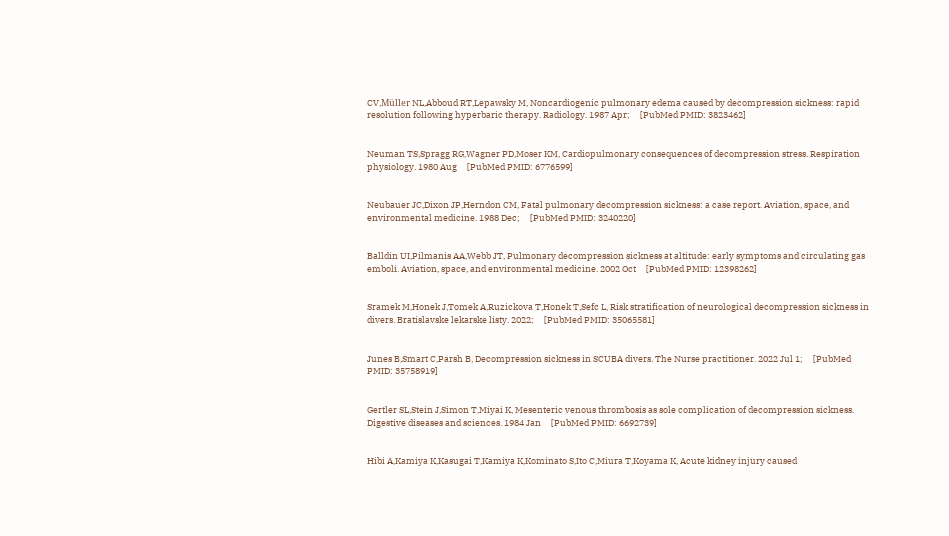CV,Müller NL,Abboud RT,Lepawsky M, Noncardiogenic pulmonary edema caused by decompression sickness: rapid resolution following hyperbaric therapy. Radiology. 1987 Apr;     [PubMed PMID: 3823462]


Neuman TS,Spragg RG,Wagner PD,Moser KM, Cardiopulmonary consequences of decompression stress. Respiration physiology. 1980 Aug     [PubMed PMID: 6776599]


Neubauer JC,Dixon JP,Herndon CM, Fatal pulmonary decompression sickness: a case report. Aviation, space, and environmental medicine. 1988 Dec;     [PubMed PMID: 3240220]


Balldin UI,Pilmanis AA,Webb JT, Pulmonary decompression sickness at altitude: early symptoms and circulating gas emboli. Aviation, space, and environmental medicine. 2002 Oct     [PubMed PMID: 12398262]


Sramek M,Honek J,Tomek A,Ruzickova T,Honek T,Sefc L, Risk stratification of neurological decompression sickness in divers. Bratislavske lekarske listy. 2022;     [PubMed PMID: 35065581]


Junes B,Smart C,Parsh B, Decompression sickness in SCUBA divers. The Nurse practitioner. 2022 Jul 1;     [PubMed PMID: 35758919]


Gertler SL,Stein J,Simon T,Miyai K, Mesenteric venous thrombosis as sole complication of decompression sickness. Digestive diseases and sciences. 1984 Jan     [PubMed PMID: 6692739]


Hibi A,Kamiya K,Kasugai T,Kamiya K,Kominato S,Ito C,Miura T,Koyama K, Acute kidney injury caused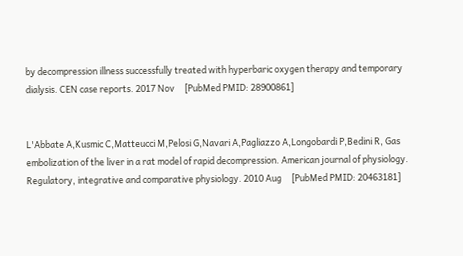by decompression illness successfully treated with hyperbaric oxygen therapy and temporary dialysis. CEN case reports. 2017 Nov     [PubMed PMID: 28900861]


L'Abbate A,Kusmic C,Matteucci M,Pelosi G,Navari A,Pagliazzo A,Longobardi P,Bedini R, Gas embolization of the liver in a rat model of rapid decompression. American journal of physiology. Regulatory, integrative and comparative physiology. 2010 Aug     [PubMed PMID: 20463181]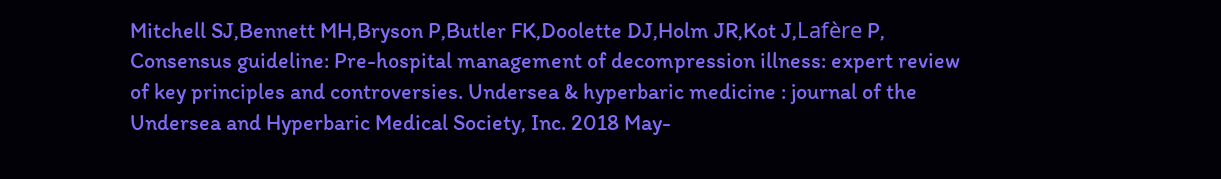Mitchell SJ,Bennett MH,Bryson P,Butler FK,Doolette DJ,Holm JR,Kot J,Lafère P, Consensus guideline: Pre-hospital management of decompression illness: expert review of key principles and controversies. Undersea & hyperbaric medicine : journal of the Undersea and Hyperbaric Medical Society, Inc. 2018 May-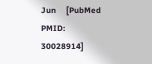Jun     [PubMed PMID: 30028914]